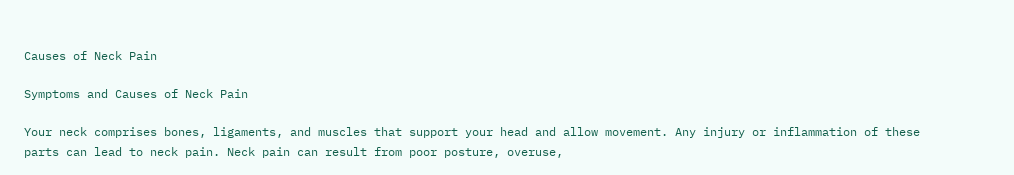Causes of Neck Pain

Symptoms and Causes of Neck Pain

Your neck comprises bones, ligaments, and muscles that support your head and allow movement. Any injury or inflammation of these parts can lead to neck pain. Neck pain can result from poor posture, overuse,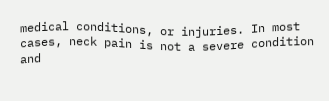medical conditions, or injuries. In most cases, neck pain is not a severe condition and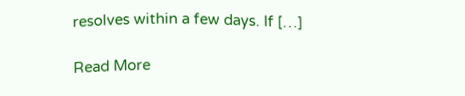resolves within a few days. If […]

Read More